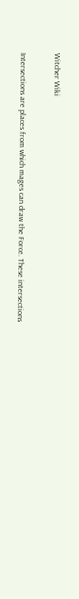Witcher Wiki

Intersections are places from which mages can draw the Force. These intersections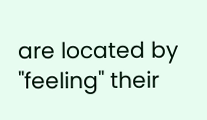are located by "feeling" their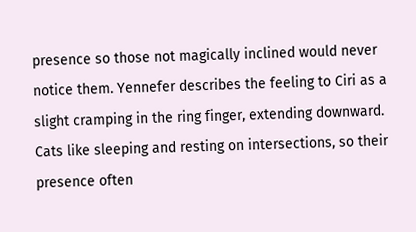presence so those not magically inclined would never notice them. Yennefer describes the feeling to Ciri as a slight cramping in the ring finger, extending downward. Cats like sleeping and resting on intersections, so their presence often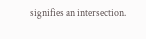signifies an intersection.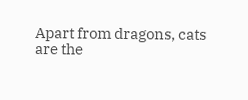Apart from dragons, cats are the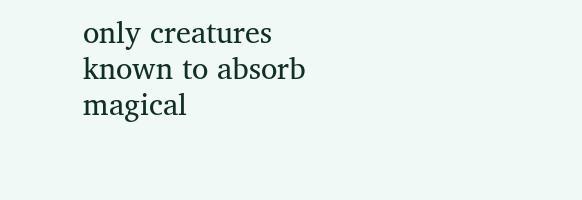only creatures known to absorb magical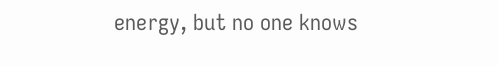energy, but no one knows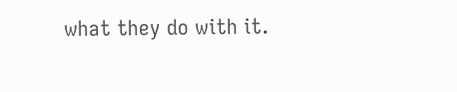what they do with it.